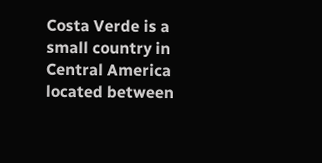Costa Verde is a small country in Central America located between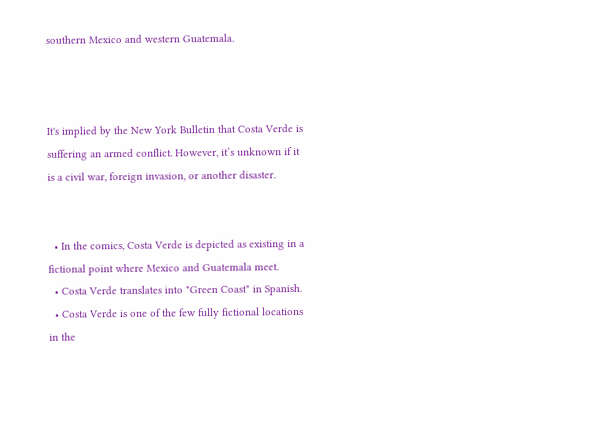southern Mexico and western Guatemala.



It's implied by the New York Bulletin that Costa Verde is suffering an armed conflict. However, it’s unknown if it is a civil war, foreign invasion, or another disaster.


  • In the comics, Costa Verde is depicted as existing in a fictional point where Mexico and Guatemala meet.
  • Costa Verde translates into "Green Coast" in Spanish.
  • Costa Verde is one of the few fully fictional locations in the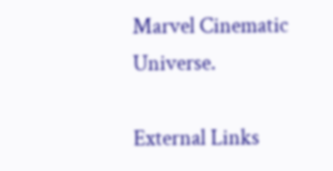Marvel Cinematic Universe.

External Links